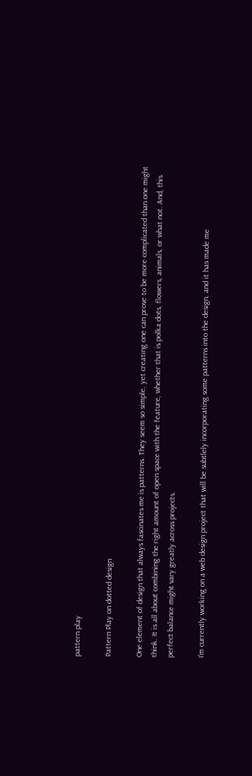pattern play

Pattern Play on dotted design

One element of design that always fascinates me is patterns. They seem so simple, yet creating one can prove to be more complicated than one might think. It is all about combining the right amount of open space with the feature, whether that is polka dots, flowers, animals, or what not. And, this perfect balance might vary greatly across projects.

I’m currently working on a web design project that will be subtlely incorporating some patterns into the design, and it has made me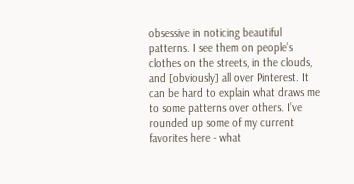obsessive in noticing beautiful patterns. I see them on people’s clothes on the streets, in the clouds, and [obviously] all over Pinterest. It can be hard to explain what draws me to some patterns over others. I’ve rounded up some of my current favorites here - what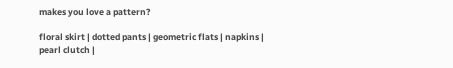makes you love a pattern?

floral skirt | dotted pants | geometric flats | napkins | pearl clutch |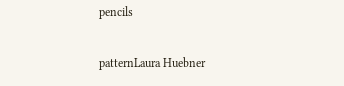pencils

patternLaura Huebner